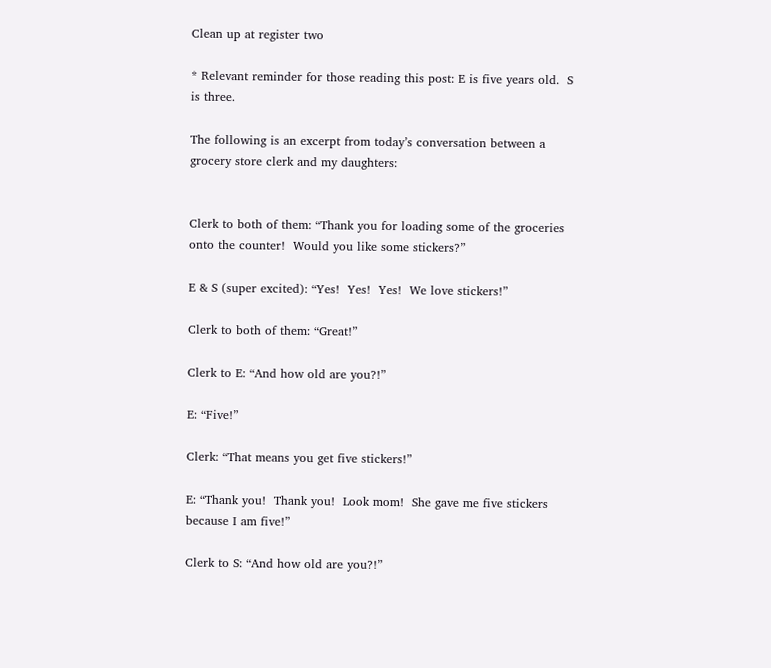Clean up at register two

* Relevant reminder for those reading this post: E is five years old.  S is three.

The following is an excerpt from today’s conversation between a grocery store clerk and my daughters:


Clerk to both of them: “Thank you for loading some of the groceries onto the counter!  Would you like some stickers?”

E & S (super excited): “Yes!  Yes!  Yes!  We love stickers!”

Clerk to both of them: “Great!”

Clerk to E: “And how old are you?!”

E: “Five!”

Clerk: “That means you get five stickers!”

E: “Thank you!  Thank you!  Look mom!  She gave me five stickers because I am five!”

Clerk to S: “And how old are you?!”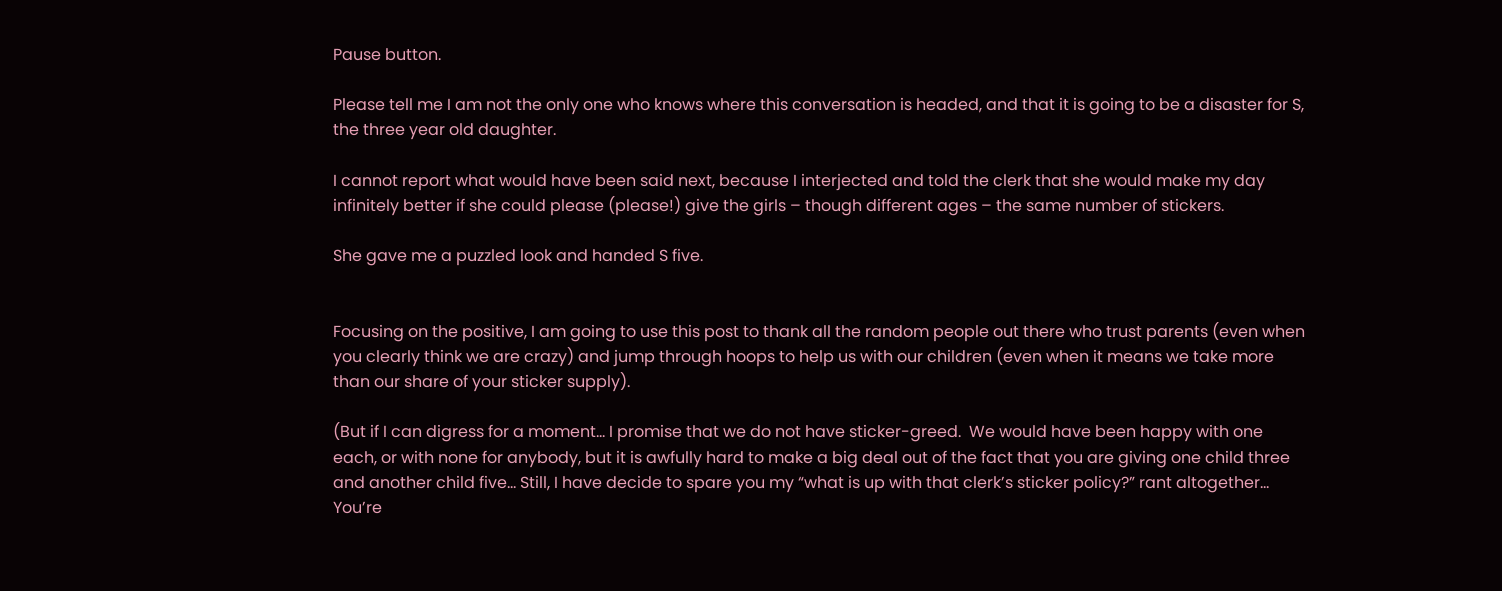Pause button.

Please tell me I am not the only one who knows where this conversation is headed, and that it is going to be a disaster for S, the three year old daughter.

I cannot report what would have been said next, because I interjected and told the clerk that she would make my day infinitely better if she could please (please!) give the girls – though different ages – the same number of stickers.

She gave me a puzzled look and handed S five.


Focusing on the positive, I am going to use this post to thank all the random people out there who trust parents (even when you clearly think we are crazy) and jump through hoops to help us with our children (even when it means we take more than our share of your sticker supply).

(But if I can digress for a moment… I promise that we do not have sticker-greed.  We would have been happy with one each, or with none for anybody, but it is awfully hard to make a big deal out of the fact that you are giving one child three and another child five… Still, I have decide to spare you my “what is up with that clerk’s sticker policy?” rant altogether… You’re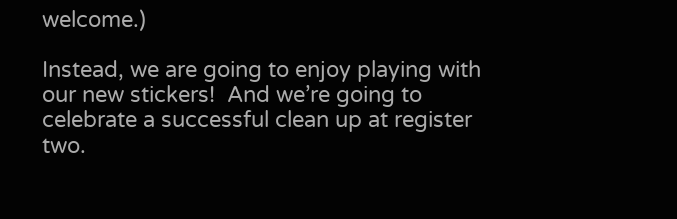welcome.)

Instead, we are going to enjoy playing with our new stickers!  And we’re going to celebrate a successful clean up at register two.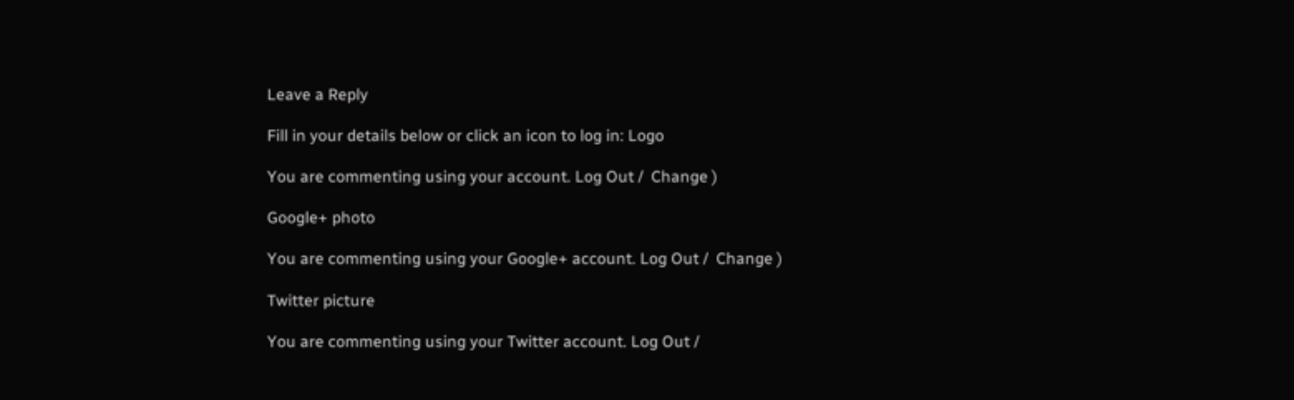Leave a Reply

Fill in your details below or click an icon to log in: Logo

You are commenting using your account. Log Out /  Change )

Google+ photo

You are commenting using your Google+ account. Log Out /  Change )

Twitter picture

You are commenting using your Twitter account. Log Out /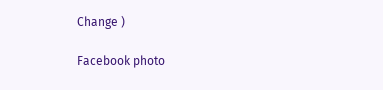Change )

Facebook photo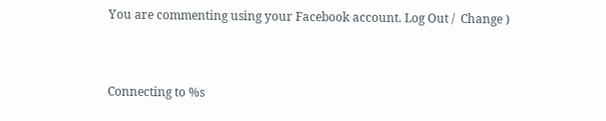You are commenting using your Facebook account. Log Out /  Change )


Connecting to %s